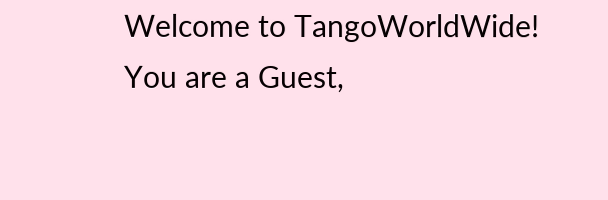Welcome to TangoWorldWide!
You are a Guest,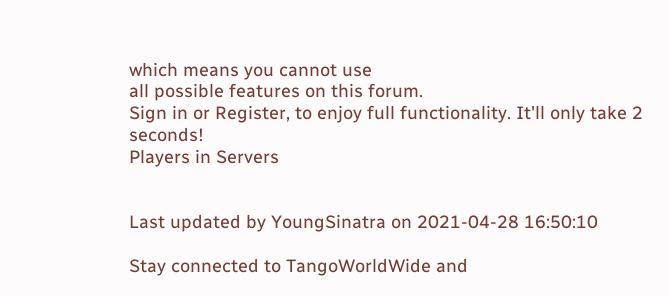which means you cannot use
all possible features on this forum.
Sign in or Register, to enjoy full functionality. It'll only take 2 seconds!
Players in Servers


Last updated by YoungSinatra on 2021-04-28 16:50:10

Stay connected to TangoWorldWide and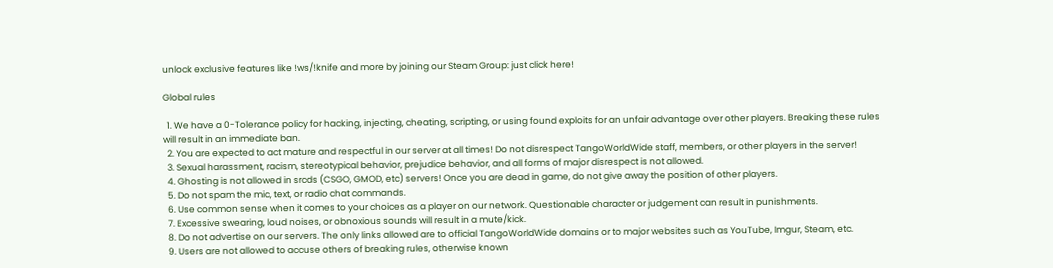unlock exclusive features like !ws/!knife and more by joining our Steam Group: just click here!

Global rules

  1. We have a 0-Tolerance policy for hacking, injecting, cheating, scripting, or using found exploits for an unfair advantage over other players. Breaking these rules will result in an immediate ban.
  2. You are expected to act mature and respectful in our server at all times! Do not disrespect TangoWorldWide staff, members, or other players in the server!
  3. Sexual harassment, racism, stereotypical behavior, prejudice behavior, and all forms of major disrespect is not allowed.
  4. Ghosting is not allowed in srcds (CSGO, GMOD, etc) servers! Once you are dead in game, do not give away the position of other players.
  5. Do not spam the mic, text, or radio chat commands.
  6. Use common sense when it comes to your choices as a player on our network. Questionable character or judgement can result in punishments.
  7. Excessive swearing, loud noises, or obnoxious sounds will result in a mute/kick.
  8. Do not advertise on our servers. The only links allowed are to official TangoWorldWide domains or to major websites such as YouTube, Imgur, Steam, etc.
  9. Users are not allowed to accuse others of breaking rules, otherwise known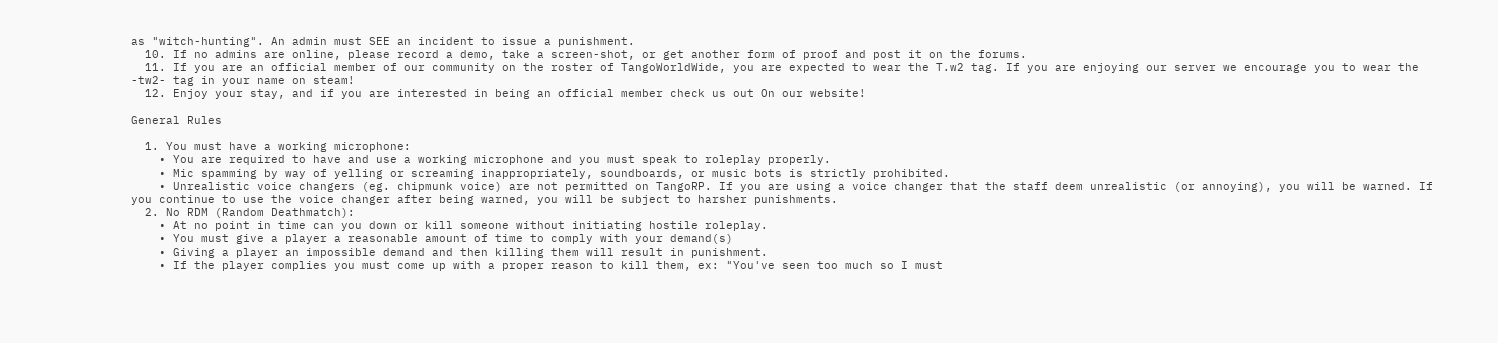as "witch-hunting". An admin must SEE an incident to issue a punishment.
  10. If no admins are online, please record a demo, take a screen-shot, or get another form of proof and post it on the forums.
  11. If you are an official member of our community on the roster of TangoWorldWide, you are expected to wear the T.w2 tag. If you are enjoying our server we encourage you to wear the -tw2- tag in your name on steam!
  12. Enjoy your stay, and if you are interested in being an official member check us out On our website!

General Rules

  1. You must have a working microphone:
    • You are required to have and use a working microphone and you must speak to roleplay properly.
    • Mic spamming by way of yelling or screaming inappropriately, soundboards, or music bots is strictly prohibited.
    • Unrealistic voice changers (eg. chipmunk voice) are not permitted on TangoRP. If you are using a voice changer that the staff deem unrealistic (or annoying), you will be warned. If you continue to use the voice changer after being warned, you will be subject to harsher punishments.
  2. No RDM (Random Deathmatch):
    • At no point in time can you down or kill someone without initiating hostile roleplay.
    • You must give a player a reasonable amount of time to comply with your demand(s)
    • Giving a player an impossible demand and then killing them will result in punishment.
    • If the player complies you must come up with a proper reason to kill them, ex: "You've seen too much so I must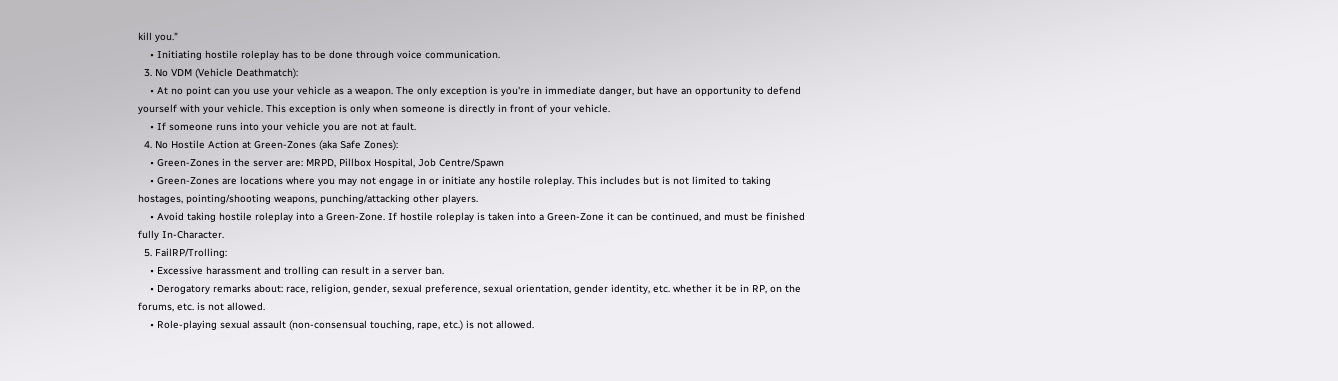kill you."
    • Initiating hostile roleplay has to be done through voice communication.
  3. No VDM (Vehicle Deathmatch):
    • At no point can you use your vehicle as a weapon. The only exception is you're in immediate danger, but have an opportunity to defend yourself with your vehicle. This exception is only when someone is directly in front of your vehicle.
    • If someone runs into your vehicle you are not at fault.
  4. No Hostile Action at Green-Zones (aka Safe Zones):
    • Green-Zones in the server are: MRPD, Pillbox Hospital, Job Centre/Spawn
    • Green-Zones are locations where you may not engage in or initiate any hostile roleplay. This includes but is not limited to taking hostages, pointing/shooting weapons, punching/attacking other players.
    • Avoid taking hostile roleplay into a Green-Zone. If hostile roleplay is taken into a Green-Zone it can be continued, and must be finished fully In-Character.
  5. FailRP/Trolling:
    • Excessive harassment and trolling can result in a server ban.
    • Derogatory remarks about: race, religion, gender, sexual preference, sexual orientation, gender identity, etc. whether it be in RP, on the forums, etc. is not allowed.
    • Role-playing sexual assault (non-consensual touching, rape, etc.) is not allowed.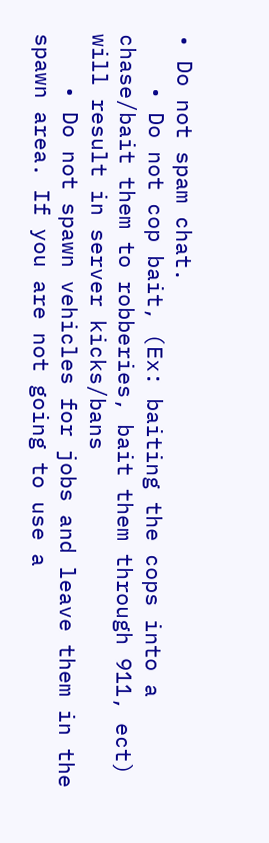• Do not spam chat.
    • Do not cop bait, (Ex: baiting the cops into a chase/bait them to robberies, bait them through 911, ect) will result in server kicks/bans
    • Do not spawn vehicles for jobs and leave them in the spawn area. If you are not going to use a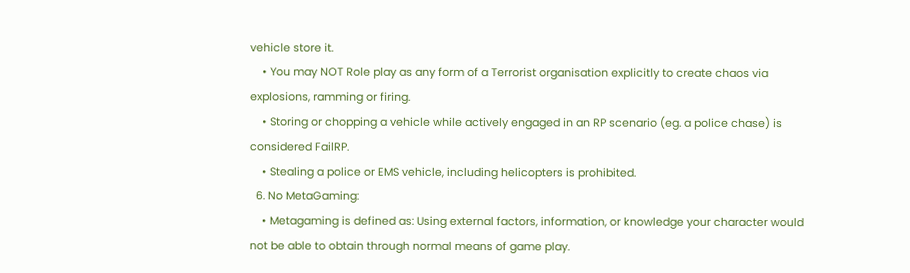vehicle store it.
    • You may NOT Role play as any form of a Terrorist organisation explicitly to create chaos via explosions, ramming or firing.
    • Storing or chopping a vehicle while actively engaged in an RP scenario (eg. a police chase) is considered FailRP.
    • Stealing a police or EMS vehicle, including helicopters is prohibited.
  6. No MetaGaming:
    • Metagaming is defined as: Using external factors, information, or knowledge your character would not be able to obtain through normal means of game play.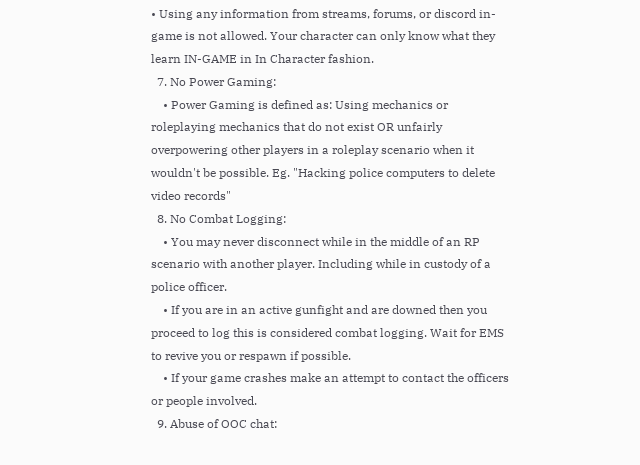• Using any information from streams, forums, or discord in-game is not allowed. Your character can only know what they learn IN-GAME in In Character fashion.
  7. No Power Gaming:
    • Power Gaming is defined as: Using mechanics or roleplaying mechanics that do not exist OR unfairly overpowering other players in a roleplay scenario when it wouldn't be possible. Eg. "Hacking police computers to delete video records"
  8. No Combat Logging:
    • You may never disconnect while in the middle of an RP scenario with another player. Including while in custody of a police officer.
    • If you are in an active gunfight and are downed then you proceed to log this is considered combat logging. Wait for EMS to revive you or respawn if possible.
    • If your game crashes make an attempt to contact the officers or people involved.
  9. Abuse of OOC chat: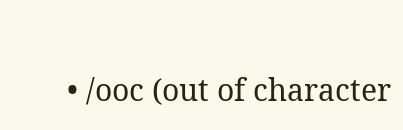• /ooc (out of character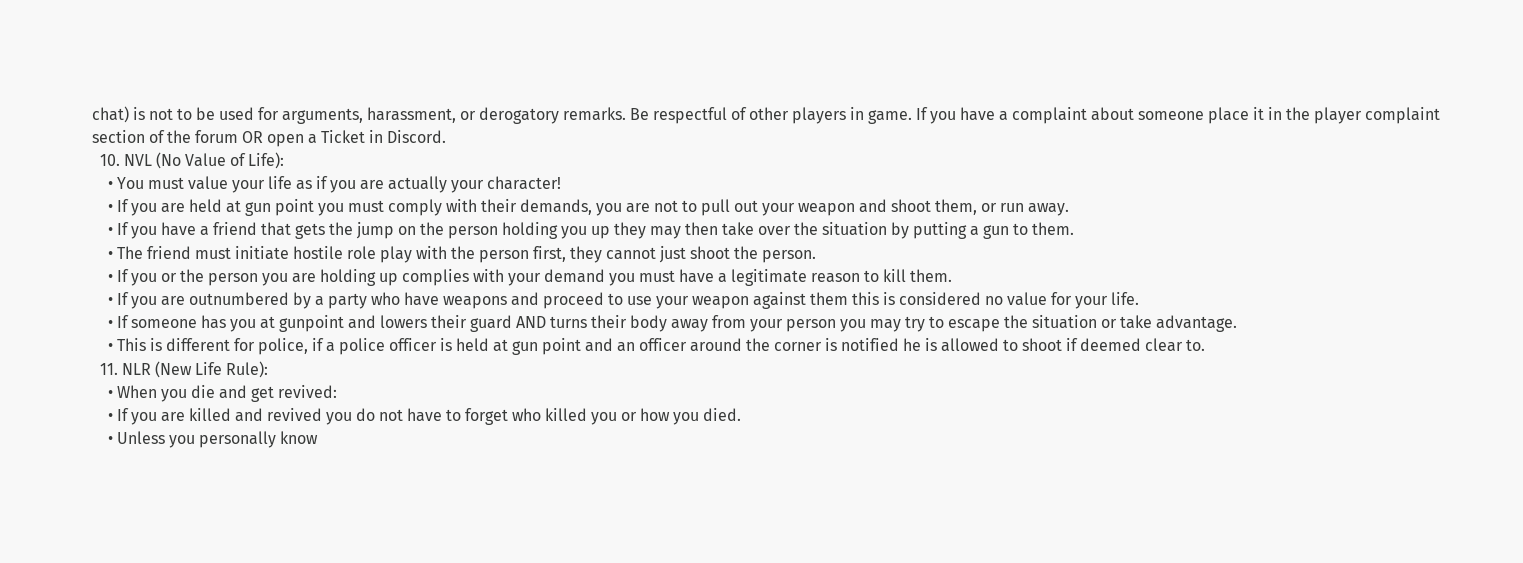chat) is not to be used for arguments, harassment, or derogatory remarks. Be respectful of other players in game. If you have a complaint about someone place it in the player complaint section of the forum OR open a Ticket in Discord.
  10. NVL (No Value of Life):
    • You must value your life as if you are actually your character!
    • If you are held at gun point you must comply with their demands, you are not to pull out your weapon and shoot them, or run away.
    • If you have a friend that gets the jump on the person holding you up they may then take over the situation by putting a gun to them.
    • The friend must initiate hostile role play with the person first, they cannot just shoot the person.
    • If you or the person you are holding up complies with your demand you must have a legitimate reason to kill them.
    • If you are outnumbered by a party who have weapons and proceed to use your weapon against them this is considered no value for your life.
    • If someone has you at gunpoint and lowers their guard AND turns their body away from your person you may try to escape the situation or take advantage.
    • This is different for police, if a police officer is held at gun point and an officer around the corner is notified he is allowed to shoot if deemed clear to.
  11. NLR (New Life Rule):
    • When you die and get revived:
    • If you are killed and revived you do not have to forget who killed you or how you died.
    • Unless you personally know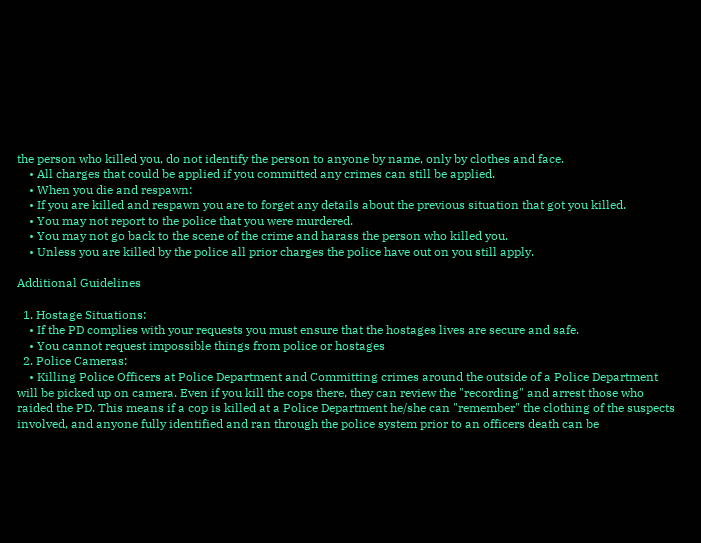the person who killed you, do not identify the person to anyone by name, only by clothes and face.
    • All charges that could be applied if you committed any crimes can still be applied.
    • When you die and respawn:
    • If you are killed and respawn you are to forget any details about the previous situation that got you killed.
    • You may not report to the police that you were murdered.
    • You may not go back to the scene of the crime and harass the person who killed you.
    • Unless you are killed by the police all prior charges the police have out on you still apply.

Additional Guidelines

  1. Hostage Situations:
    • If the PD complies with your requests you must ensure that the hostages lives are secure and safe.
    • You cannot request impossible things from police or hostages
  2. Police Cameras:
    • Killing Police Officers at Police Department and Committing crimes around the outside of a Police Department will be picked up on camera. Even if you kill the cops there, they can review the "recording" and arrest those who raided the PD. This means if a cop is killed at a Police Department he/she can "remember" the clothing of the suspects involved, and anyone fully identified and ran through the police system prior to an officers death can be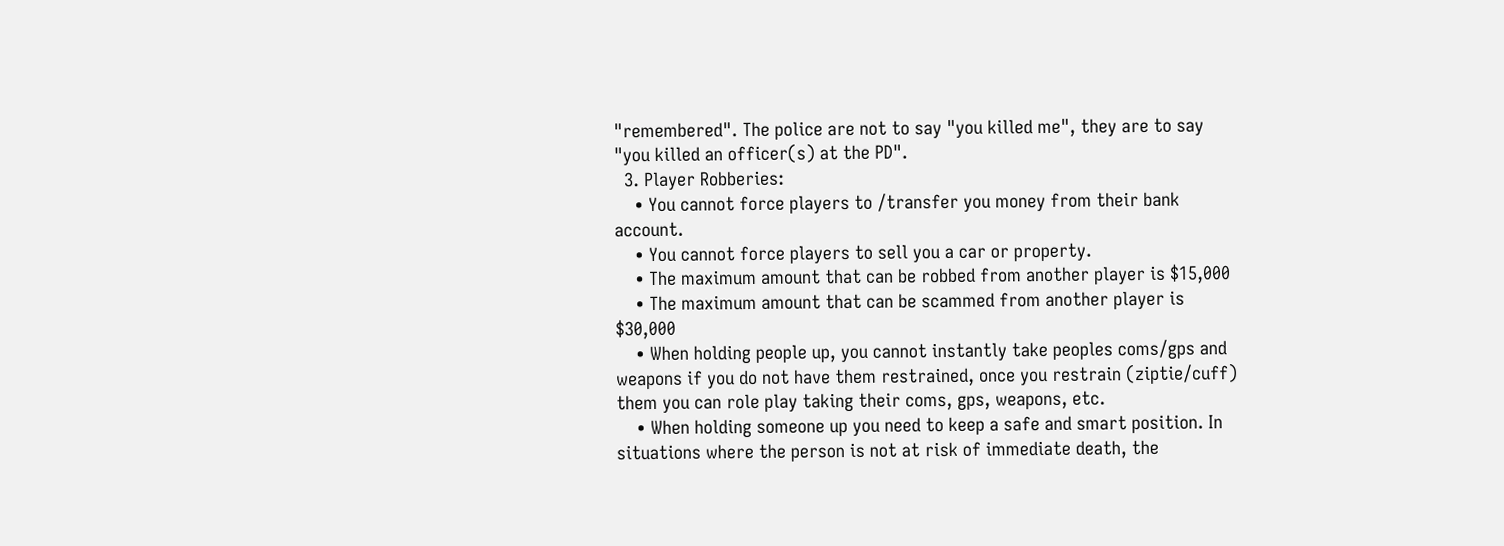"remembered". The police are not to say "you killed me", they are to say "you killed an officer(s) at the PD".
  3. Player Robberies:
    • You cannot force players to /transfer you money from their bank account.
    • You cannot force players to sell you a car or property.
    • The maximum amount that can be robbed from another player is $15,000
    • The maximum amount that can be scammed from another player is $30,000
    • When holding people up, you cannot instantly take peoples coms/gps and weapons if you do not have them restrained, once you restrain (ziptie/cuff) them you can role play taking their coms, gps, weapons, etc.
    • When holding someone up you need to keep a safe and smart position. In situations where the person is not at risk of immediate death, the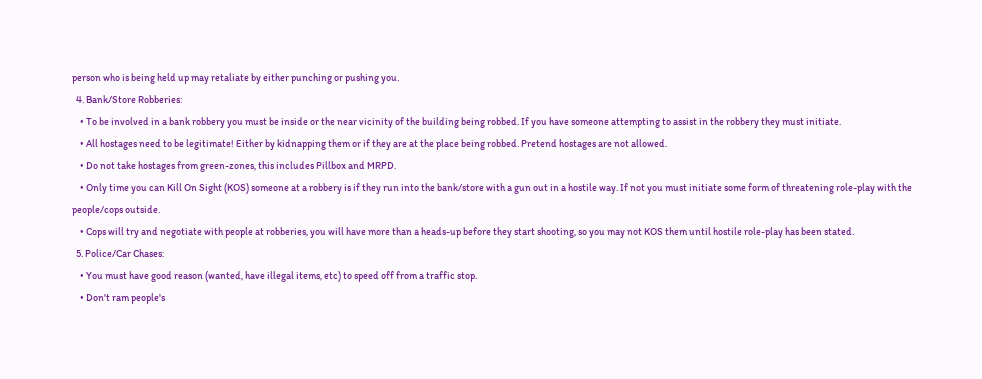person who is being held up may retaliate by either punching or pushing you.
  4. Bank/Store Robberies:
    • To be involved in a bank robbery you must be inside or the near vicinity of the building being robbed. If you have someone attempting to assist in the robbery they must initiate.
    • All hostages need to be legitimate! Either by kidnapping them or if they are at the place being robbed. Pretend hostages are not allowed.
    • Do not take hostages from green-zones, this includes Pillbox and MRPD.
    • Only time you can Kill On Sight (KOS) someone at a robbery is if they run into the bank/store with a gun out in a hostile way. If not you must initiate some form of threatening role-play with the people/cops outside.
    • Cops will try and negotiate with people at robberies, you will have more than a heads-up before they start shooting, so you may not KOS them until hostile role-play has been stated.
  5. Police/Car Chases:
    • You must have good reason (wanted, have illegal items, etc) to speed off from a traffic stop.
    • Don't ram people's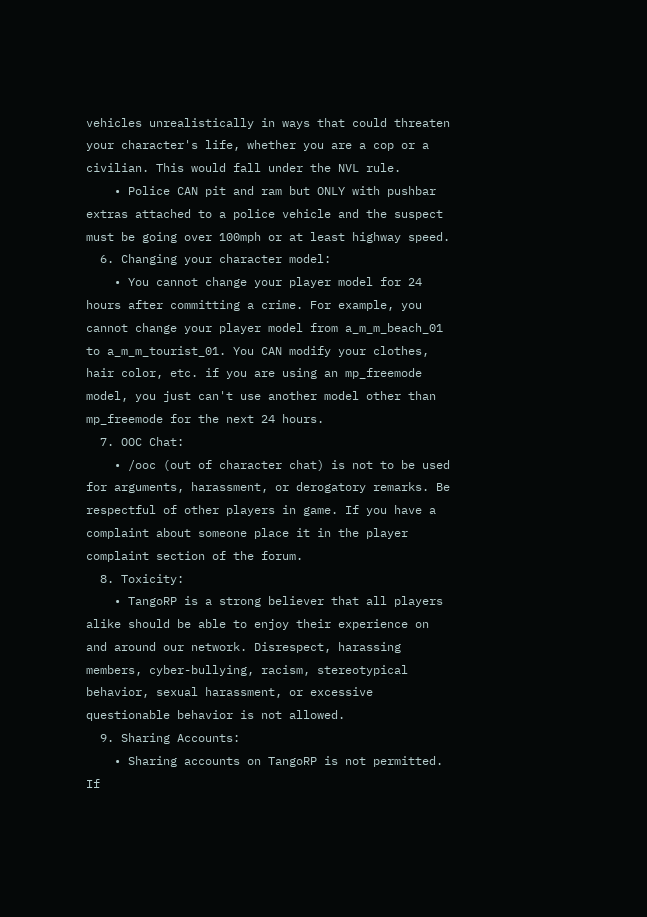vehicles unrealistically in ways that could threaten your character's life, whether you are a cop or a civilian. This would fall under the NVL rule.
    • Police CAN pit and ram but ONLY with pushbar extras attached to a police vehicle and the suspect must be going over 100mph or at least highway speed.
  6. Changing your character model:
    • You cannot change your player model for 24 hours after committing a crime. For example, you cannot change your player model from a_m_m_beach_01 to a_m_m_tourist_01. You CAN modify your clothes, hair color, etc. if you are using an mp_freemode model, you just can't use another model other than mp_freemode for the next 24 hours.
  7. OOC Chat:
    • /ooc (out of character chat) is not to be used for arguments, harassment, or derogatory remarks. Be respectful of other players in game. If you have a complaint about someone place it in the player complaint section of the forum.
  8. Toxicity:
    • TangoRP is a strong believer that all players alike should be able to enjoy their experience on and around our network. Disrespect, harassing members, cyber-bullying, racism, stereotypical behavior, sexual harassment, or excessive questionable behavior is not allowed.
  9. Sharing Accounts:
    • Sharing accounts on TangoRP is not permitted. If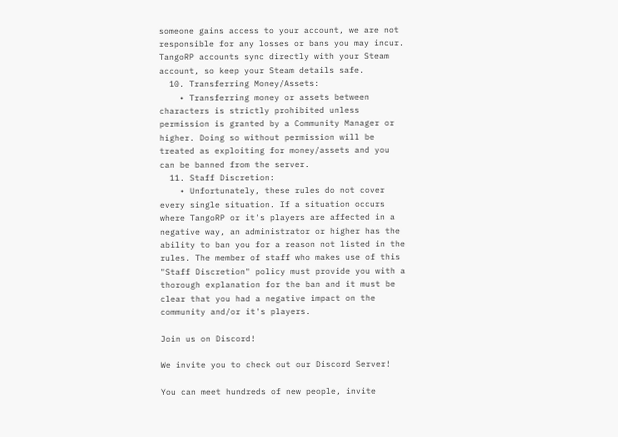someone gains access to your account, we are not responsible for any losses or bans you may incur. TangoRP accounts sync directly with your Steam account, so keep your Steam details safe.
  10. Transferring Money/Assets:
    • Transferring money or assets between characters is strictly prohibited unless permission is granted by a Community Manager or higher. Doing so without permission will be treated as exploiting for money/assets and you can be banned from the server.
  11. Staff Discretion:
    • Unfortunately, these rules do not cover every single situation. If a situation occurs where TangoRP or it's players are affected in a negative way, an administrator or higher has the ability to ban you for a reason not listed in the rules. The member of staff who makes use of this "Staff Discretion" policy must provide you with a thorough explanation for the ban and it must be clear that you had a negative impact on the community and/or it's players.

Join us on Discord!

We invite you to check out our Discord Server!

You can meet hundreds of new people, invite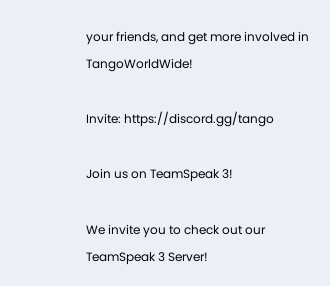your friends, and get more involved in TangoWorldWide!

Invite: https://discord.gg/tango

Join us on TeamSpeak 3!

We invite you to check out our TeamSpeak 3 Server!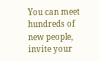You can meet hundreds of new people, invite your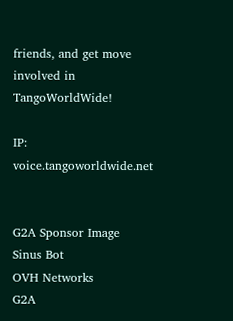friends, and get move involved in TangoWorldWide!

IP: voice.tangoworldwide.net


G2A Sponsor Image
Sinus Bot
OVH Networks
G2A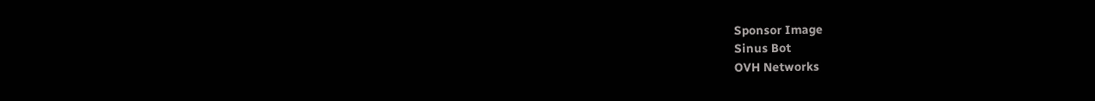Sponsor Image
Sinus Bot
OVH Networks